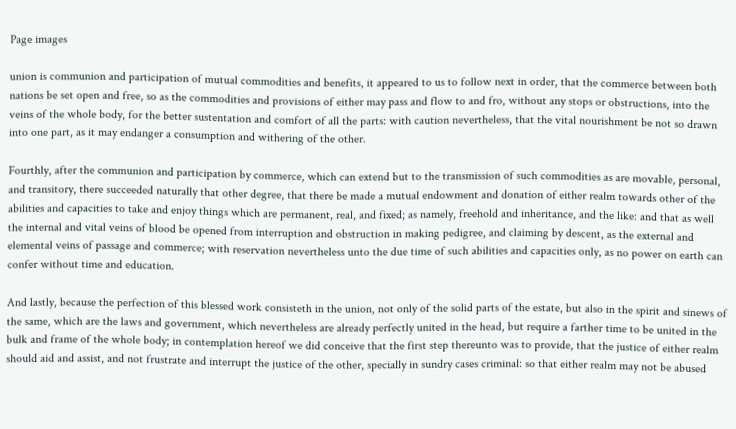Page images

union is communion and participation of mutual commodities and benefits, it appeared to us to follow next in order, that the commerce between both nations be set open and free, so as the commodities and provisions of either may pass and flow to and fro, without any stops or obstructions, into the veins of the whole body, for the better sustentation and comfort of all the parts: with caution nevertheless, that the vital nourishment be not so drawn into one part, as it may endanger a consumption and withering of the other.

Fourthly, after the communion and participation by commerce, which can extend but to the transmission of such commodities as are movable, personal, and transitory, there succeeded naturally that other degree, that there be made a mutual endowment and donation of either realm towards other of the abilities and capacities to take and enjoy things which are permanent, real, and fixed; as namely, freehold and inheritance, and the like: and that as well the internal and vital veins of blood be opened from interruption and obstruction in making pedigree, and claiming by descent, as the external and elemental veins of passage and commerce; with reservation nevertheless unto the due time of such abilities and capacities only, as no power on earth can confer without time and education.

And lastly, because the perfection of this blessed work consisteth in the union, not only of the solid parts of the estate, but also in the spirit and sinews of the same, which are the laws and government, which nevertheless are already perfectly united in the head, but require a farther time to be united in the bulk and frame of the whole body; in contemplation hereof we did conceive that the first step thereunto was to provide, that the justice of either realm should aid and assist, and not frustrate and interrupt the justice of the other, specially in sundry cases criminal: so that either realm may not be abused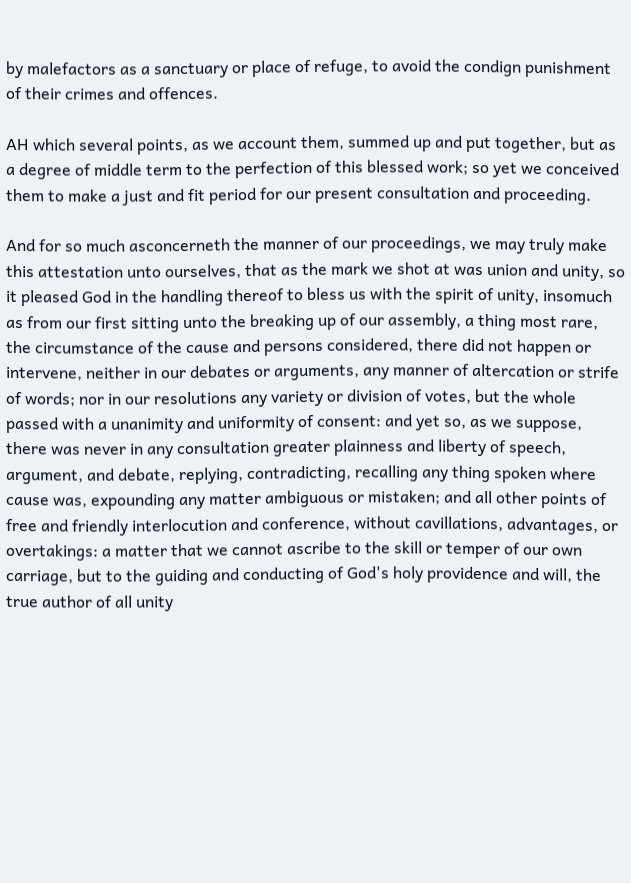by malefactors as a sanctuary or place of refuge, to avoid the condign punishment of their crimes and offences.

AH which several points, as we account them, summed up and put together, but as a degree of middle term to the perfection of this blessed work; so yet we conceived them to make a just and fit period for our present consultation and proceeding.

And for so much asconcerneth the manner of our proceedings, we may truly make this attestation unto ourselves, that as the mark we shot at was union and unity, so it pleased God in the handling thereof to bless us with the spirit of unity, insomuch as from our first sitting unto the breaking up of our assembly, a thing most rare, the circumstance of the cause and persons considered, there did not happen or intervene, neither in our debates or arguments, any manner of altercation or strife of words; nor in our resolutions any variety or division of votes, but the whole passed with a unanimity and uniformity of consent: and yet so, as we suppose, there was never in any consultation greater plainness and liberty of speech, argument, and debate, replying, contradicting, recalling any thing spoken where cause was, expounding any matter ambiguous or mistaken; and all other points of free and friendly interlocution and conference, without cavillations, advantages, or overtakings: a matter that we cannot ascribe to the skill or temper of our own carriage, but to the guiding and conducting of God's holy providence and will, the true author of all unity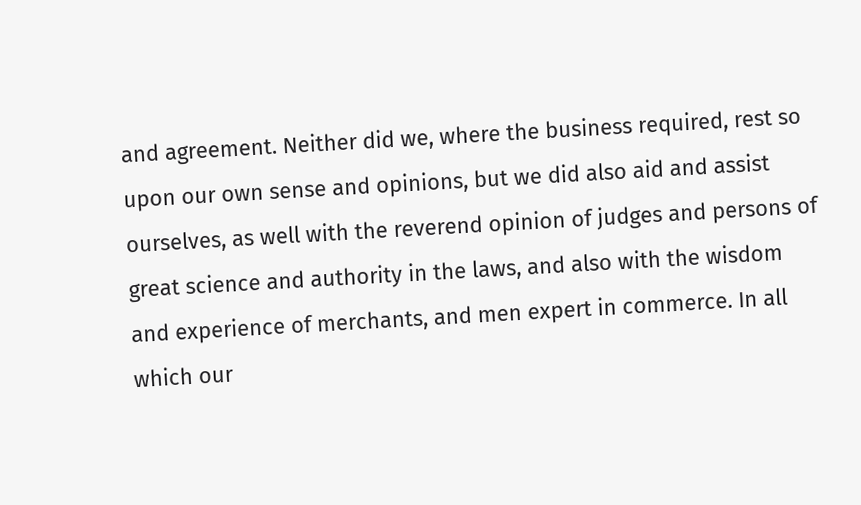and agreement. Neither did we, where the business required, rest so upon our own sense and opinions, but we did also aid and assist ourselves, as well with the reverend opinion of judges and persons of great science and authority in the laws, and also with the wisdom and experience of merchants, and men expert in commerce. In all which our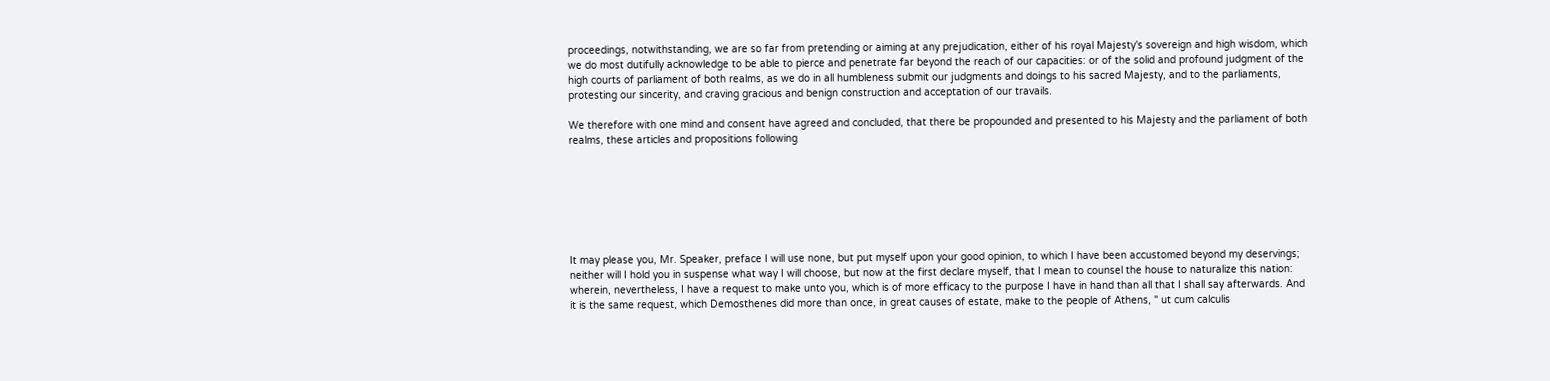proceedings, notwithstanding, we are so far from pretending or aiming at any prejudication, either of his royal Majesty's sovereign and high wisdom, which we do most dutifully acknowledge to be able to pierce and penetrate far beyond the reach of our capacities: or of the solid and profound judgment of the high courts of parliament of both realms, as we do in all humbleness submit our judgments and doings to his sacred Majesty, and to the parliaments, protesting our sincerity, and craving gracious and benign construction and acceptation of our travails.

We therefore with one mind and consent have agreed and concluded, that there be propounded and presented to his Majesty and the parliament of both realms, these articles and propositions following







It may please you, Mr. Speaker, preface I will use none, but put myself upon your good opinion, to which I have been accustomed beyond my deservings; neither will I hold you in suspense what way I will choose, but now at the first declare myself, that I mean to counsel the house to naturalize this nation: wherein, nevertheless, I have a request to make unto you, which is of more efficacy to the purpose I have in hand than all that I shall say afterwards. And it is the same request, which Demosthenes did more than once, in great causes of estate, make to the people of Athens, " ut cum calculis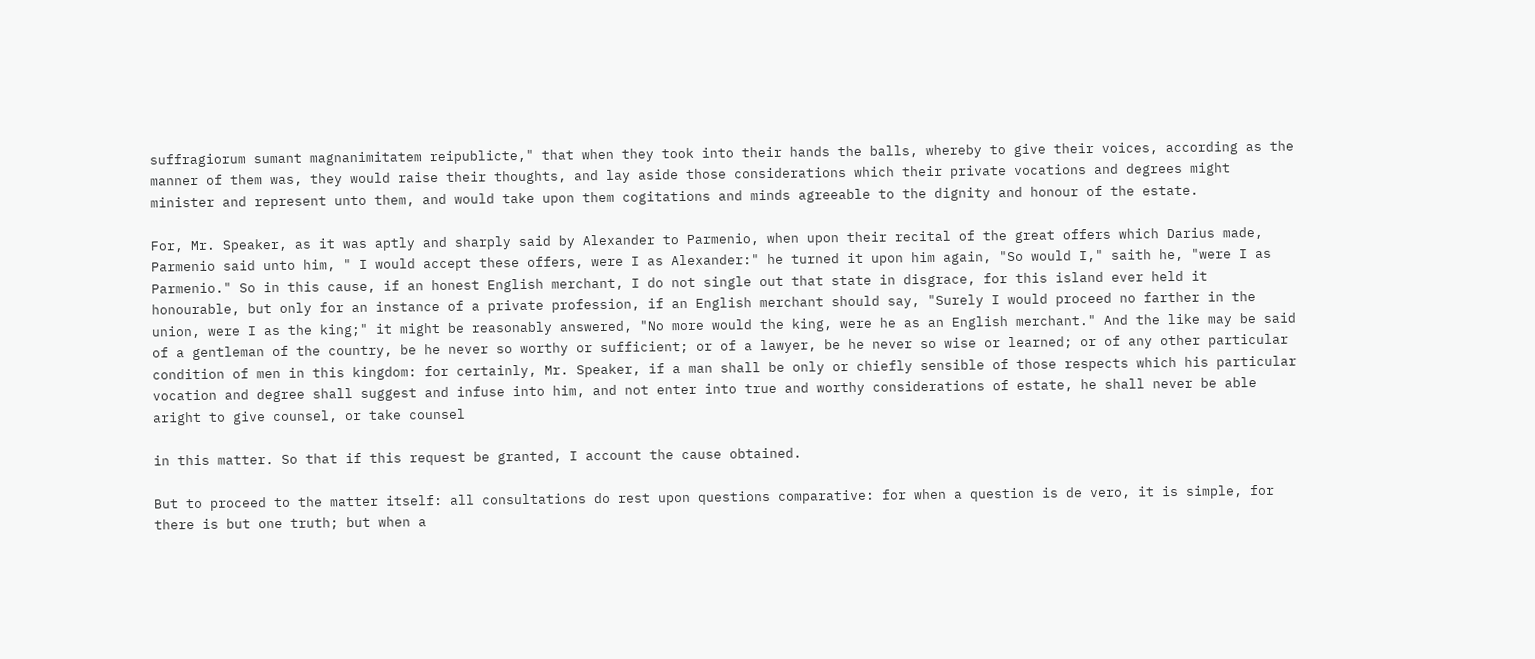suffragiorum sumant magnanimitatem reipublicte," that when they took into their hands the balls, whereby to give their voices, according as the manner of them was, they would raise their thoughts, and lay aside those considerations which their private vocations and degrees might minister and represent unto them, and would take upon them cogitations and minds agreeable to the dignity and honour of the estate.

For, Mr. Speaker, as it was aptly and sharply said by Alexander to Parmenio, when upon their recital of the great offers which Darius made, Parmenio said unto him, " I would accept these offers, were I as Alexander:" he turned it upon him again, "So would I," saith he, "were I as Parmenio." So in this cause, if an honest English merchant, I do not single out that state in disgrace, for this island ever held it honourable, but only for an instance of a private profession, if an English merchant should say, "Surely I would proceed no farther in the union, were I as the king;" it might be reasonably answered, "No more would the king, were he as an English merchant." And the like may be said of a gentleman of the country, be he never so worthy or sufficient; or of a lawyer, be he never so wise or learned; or of any other particular condition of men in this kingdom: for certainly, Mr. Speaker, if a man shall be only or chiefly sensible of those respects which his particular vocation and degree shall suggest and infuse into him, and not enter into true and worthy considerations of estate, he shall never be able aright to give counsel, or take counsel

in this matter. So that if this request be granted, I account the cause obtained.

But to proceed to the matter itself: all consultations do rest upon questions comparative: for when a question is de vero, it is simple, for there is but one truth; but when a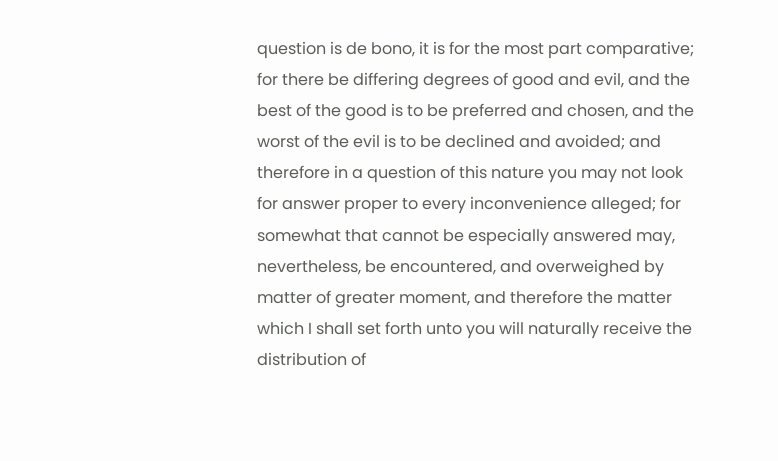question is de bono, it is for the most part comparative; for there be differing degrees of good and evil, and the best of the good is to be preferred and chosen, and the worst of the evil is to be declined and avoided; and therefore in a question of this nature you may not look for answer proper to every inconvenience alleged; for somewhat that cannot be especially answered may, nevertheless, be encountered, and overweighed by matter of greater moment, and therefore the matter which I shall set forth unto you will naturally receive the distribution of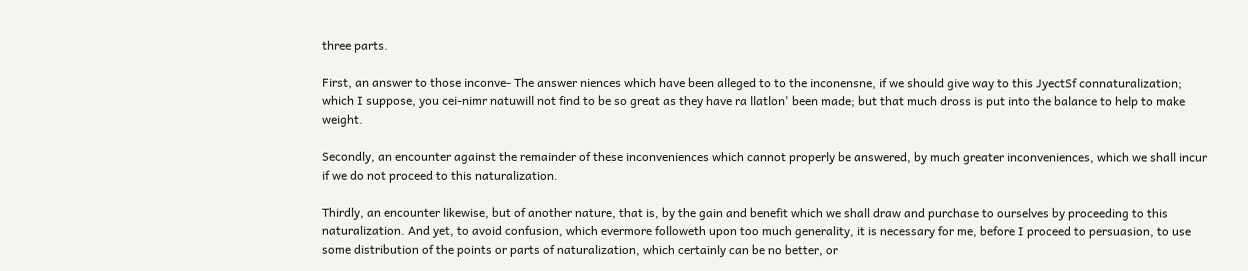three parts.

First, an answer to those inconve- The answer niences which have been alleged to to the inconensne, if we should give way to this JyectSf connaturalization; which I suppose, you cei-nimr natuwill not find to be so great as they have ra llatlon' been made; but that much dross is put into the balance to help to make weight.

Secondly, an encounter against the remainder of these inconveniences which cannot properly be answered, by much greater inconveniences, which we shall incur if we do not proceed to this naturalization.

Thirdly, an encounter likewise, but of another nature, that is, by the gain and benefit which we shall draw and purchase to ourselves by proceeding to this naturalization. And yet, to avoid confusion, which evermore followeth upon too much generality, it is necessary for me, before I proceed to persuasion, to use some distribution of the points or parts of naturalization, which certainly can be no better, or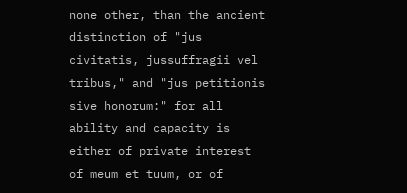none other, than the ancient distinction of "jus civitatis, jussuffragii vel tribus," and "jus petitionis sive honorum:" for all ability and capacity is either of private interest of meum et tuum, or of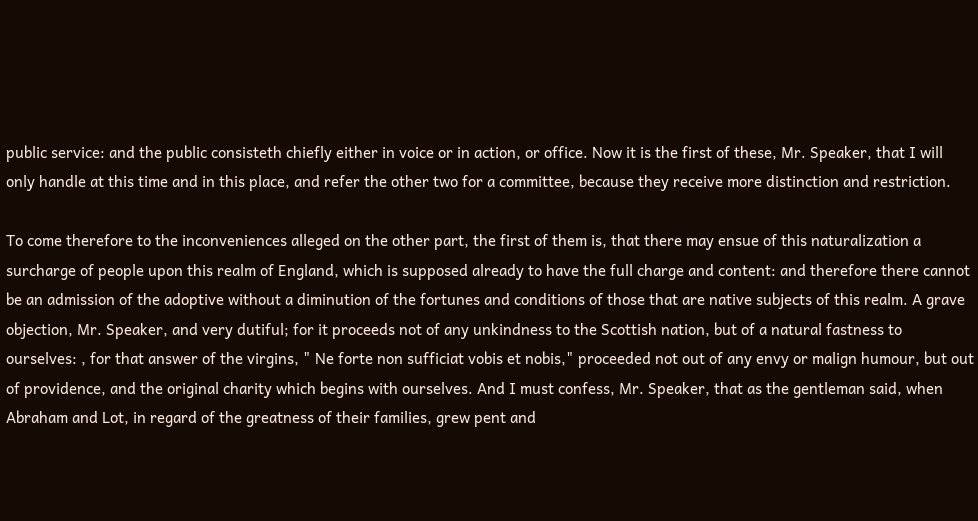public service: and the public consisteth chiefly either in voice or in action, or office. Now it is the first of these, Mr. Speaker, that I will only handle at this time and in this place, and refer the other two for a committee, because they receive more distinction and restriction.

To come therefore to the inconveniences alleged on the other part, the first of them is, that there may ensue of this naturalization a surcharge of people upon this realm of England, which is supposed already to have the full charge and content: and therefore there cannot be an admission of the adoptive without a diminution of the fortunes and conditions of those that are native subjects of this realm. A grave objection, Mr. Speaker, and very dutiful; for it proceeds not of any unkindness to the Scottish nation, but of a natural fastness to ourselves: , for that answer of the virgins, " Ne forte non sufficiat vobis et nobis," proceeded not out of any envy or malign humour, but out of providence, and the original charity which begins with ourselves. And I must confess, Mr. Speaker, that as the gentleman said, when Abraham and Lot, in regard of the greatness of their families, grew pent and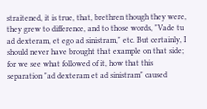straitened, it is true, that, brethren though they were, they grew to difference, and to those words, "Vade tu ad dexteram, et ego ad sinistram," etc. But certainly, I should never have brought that example on that side; for we see what followed of it, how that this separation "ad dexteram et ad sinistram" caused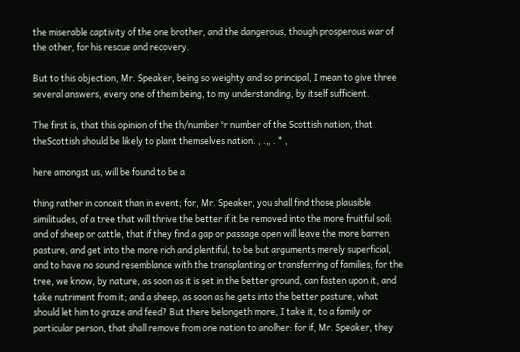the miserable captivity of the one brother, and the dangerous, though prosperous war of the other, for his rescue and recovery.

But to this objection, Mr. Speaker, being so weighty and so principal, I mean to give three several answers, every one of them being, to my understanding, by itself sufficient.

The first is, that this opinion of the th/number °r number of the Scottish nation, that theScottish should be likely to plant themselves nation. , .„ . * ,

here amongst us, will be found to be a

thing rather in conceit than in event; for, Mr. Speaker, you shall find those plausible similitudes, of a tree that will thrive the better if it be removed into the more fruitful soil: and of sheep or cattle, that if they find a gap or passage open will leave the more barren pasture, and get into the more rich and plentiful, to be but arguments merely superficial, and to have no sound resemblance with the transplanting or transferring of families; for the tree, we know, by nature, as soon as it is set in the better ground, can fasten upon it, and take nutriment from it; and a sheep, as soon as he gets into the better pasture, what should let him to graze and feed? But there belongeth more, I take it, to a family or particular person, that shall remove from one nation to anolher: for if, Mr. Speaker, they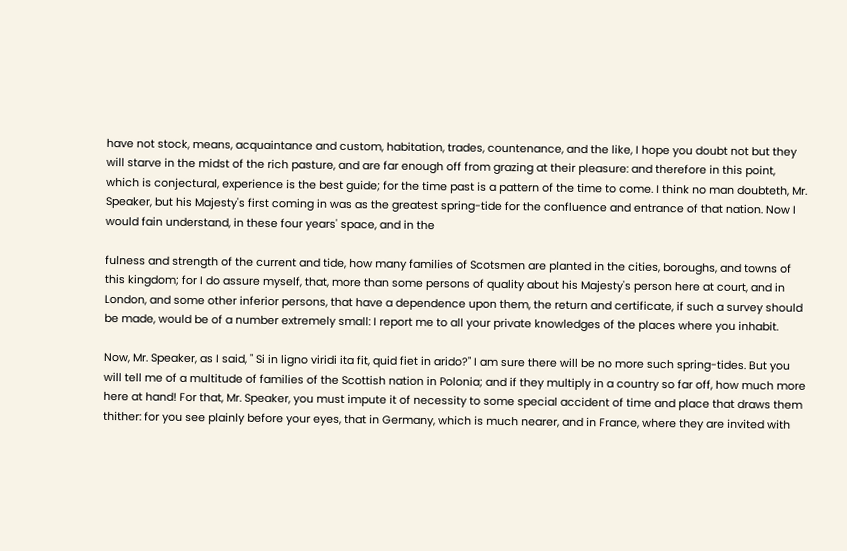have not stock, means, acquaintance and custom, habitation, trades, countenance, and the like, I hope you doubt not but they will starve in the midst of the rich pasture, and are far enough off from grazing at their pleasure: and therefore in this point, which is conjectural, experience is the best guide; for the time past is a pattern of the time to come. I think no man doubteth, Mr. Speaker, but his Majesty's first coming in was as the greatest spring-tide for the confluence and entrance of that nation. Now I would fain understand, in these four years' space, and in the

fulness and strength of the current and tide, how many families of Scotsmen are planted in the cities, boroughs, and towns of this kingdom; for I do assure myself, that, more than some persons of quality about his Majesty's person here at court, and in London, and some other inferior persons, that have a dependence upon them, the return and certificate, if such a survey should be made, would be of a number extremely small: I report me to all your private knowledges of the places where you inhabit.

Now, Mr. Speaker, as I said, " Si in ligno viridi ita fit, quid fiet in arido?" I am sure there will be no more such spring-tides. But you will tell me of a multitude of families of the Scottish nation in Polonia; and if they multiply in a country so far off, how much more here at hand! For that, Mr. Speaker, you must impute it of necessity to some special accident of time and place that draws them thither: for you see plainly before your eyes, that in Germany, which is much nearer, and in France, where they are invited with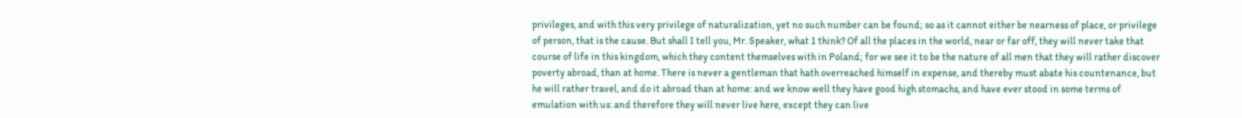privileges, and with this very privilege of naturalization, yet no such number can be found; so as it cannot either be nearness of place, or privilege of person, that is the cause. But shall I tell you, Mr. Speaker, what 1 think? Of all the places in the world, near or far off, they will never take that course of life in this kingdom, which they content themselves with in Poland; for we see it to be the nature of all men that they will rather discover poverty abroad, than at home. There is never a gentleman that hath overreached himself in expense, and thereby must abate his countenance, but he will rather travel, and do it abroad than at home: and we know well they have good high stomachs, and have ever stood in some terms of emulation with us: and therefore they will never live here, except they can live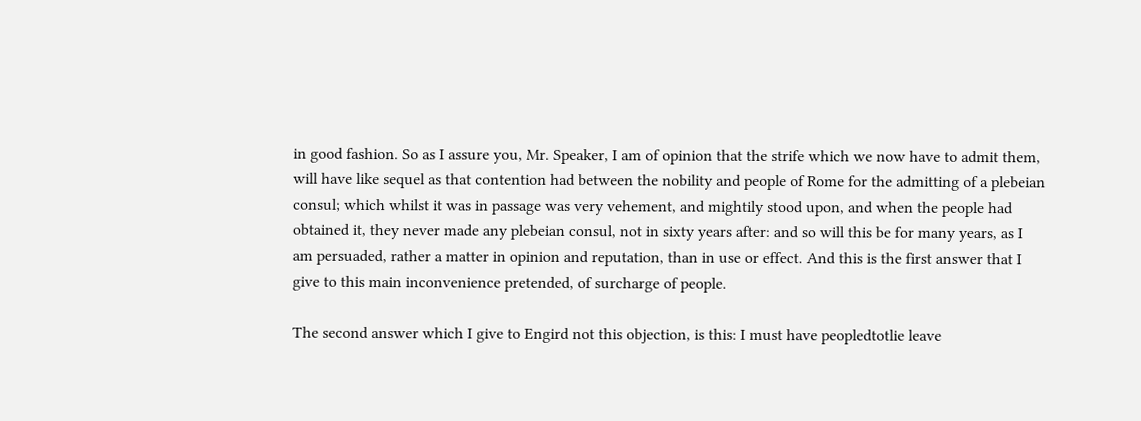in good fashion. So as I assure you, Mr. Speaker, I am of opinion that the strife which we now have to admit them, will have like sequel as that contention had between the nobility and people of Rome for the admitting of a plebeian consul; which whilst it was in passage was very vehement, and mightily stood upon, and when the people had obtained it, they never made any plebeian consul, not in sixty years after: and so will this be for many years, as I am persuaded, rather a matter in opinion and reputation, than in use or effect. And this is the first answer that I give to this main inconvenience pretended, of surcharge of people.

The second answer which I give to Engird not this objection, is this: I must have peopledtotlie leave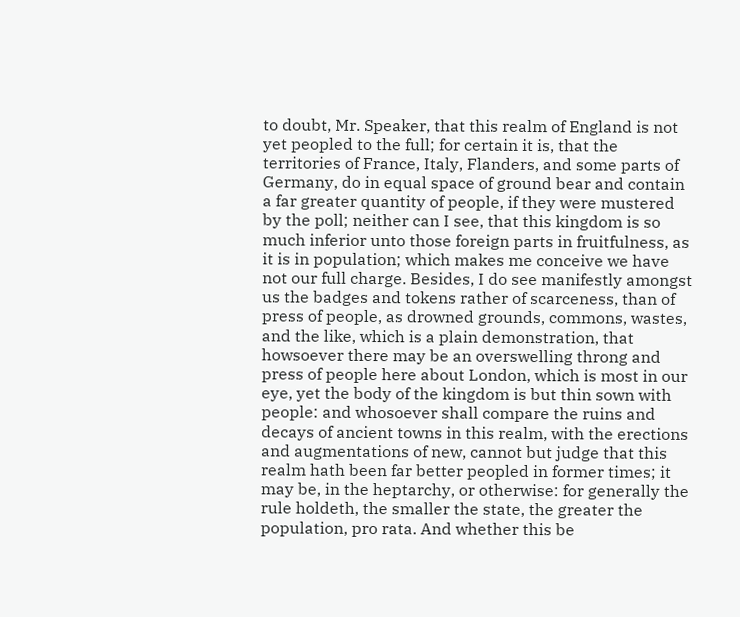to doubt, Mr. Speaker, that this realm of England is not yet peopled to the full; for certain it is, that the territories of France, Italy, Flanders, and some parts of Germany, do in equal space of ground bear and contain a far greater quantity of people, if they were mustered by the poll; neither can I see, that this kingdom is so much inferior unto those foreign parts in fruitfulness, as it is in population; which makes me conceive we have not our full charge. Besides, I do see manifestly amongst us the badges and tokens rather of scarceness, than of press of people, as drowned grounds, commons, wastes, and the like, which is a plain demonstration, that howsoever there may be an overswelling throng and press of people here about London, which is most in our eye, yet the body of the kingdom is but thin sown with people: and whosoever shall compare the ruins and decays of ancient towns in this realm, with the erections and augmentations of new, cannot but judge that this realm hath been far better peopled in former times; it may be, in the heptarchy, or otherwise: for generally the rule holdeth, the smaller the state, the greater the population, pro rata. And whether this be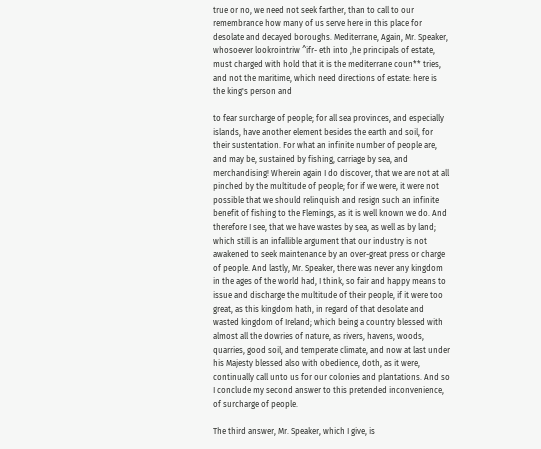true or no, we need not seek farther, than to call to our remembrance how many of us serve here in this place for desolate and decayed boroughs. Mediterrane, Again, Mr. Speaker, whosoever lookrointriw ^ifr- eth into ,he principals of estate, must charged with hold that it is the mediterrane coun** tries, and not the maritime, which need directions of estate: here is the king's person and

to fear surcharge of people; for all sea provinces, and especially islands, have another element besides the earth and soil, for their sustentation. For what an infinite number of people are, and may be, sustained by fishing, carriage by sea, and merchandising! Wherein again I do discover, that we are not at all pinched by the multitude of people; for if we were, it were not possible that we should relinquish and resign such an infinite benefit of fishing to the Flemings, as it is well known we do. And therefore I see, that we have wastes by sea, as well as by land; which still is an infallible argument that our industry is not awakened to seek maintenance by an over-great press or charge of people. And lastly, Mr. Speaker, there was never any kingdom in the ages of the world had, I think, so fair and happy means to issue and discharge the multitude of their people, if it were too great, as this kingdom hath, in regard of that desolate and wasted kingdom of Ireland; which being a country blessed with almost all the dowries of nature, as rivers, havens, woods, quarries, good soil, and temperate climate, and now at last under his Majesty blessed also with obedience, doth, as it were, continually call unto us for our colonies and plantations. And so I conclude my second answer to this pretended inconvenience, of surcharge of people.

The third answer, Mr. Speaker, which I give, is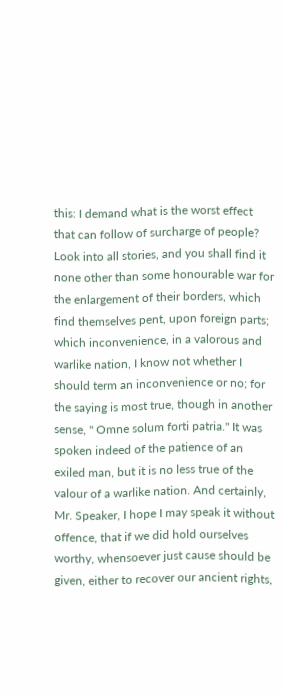this: I demand what is the worst effect that can follow of surcharge of people? Look into all stories, and you shall find it none other than some honourable war for the enlargement of their borders, which find themselves pent, upon foreign parts; which inconvenience, in a valorous and warlike nation, I know not whether I should term an inconvenience or no; for the saying is most true, though in another sense, " Omne solum forti patria." It was spoken indeed of the patience of an exiled man, but it is no less true of the valour of a warlike nation. And certainly, Mr. Speaker, I hope I may speak it without offence, that if we did hold ourselves worthy, whensoever just cause should be given, either to recover our ancient rights,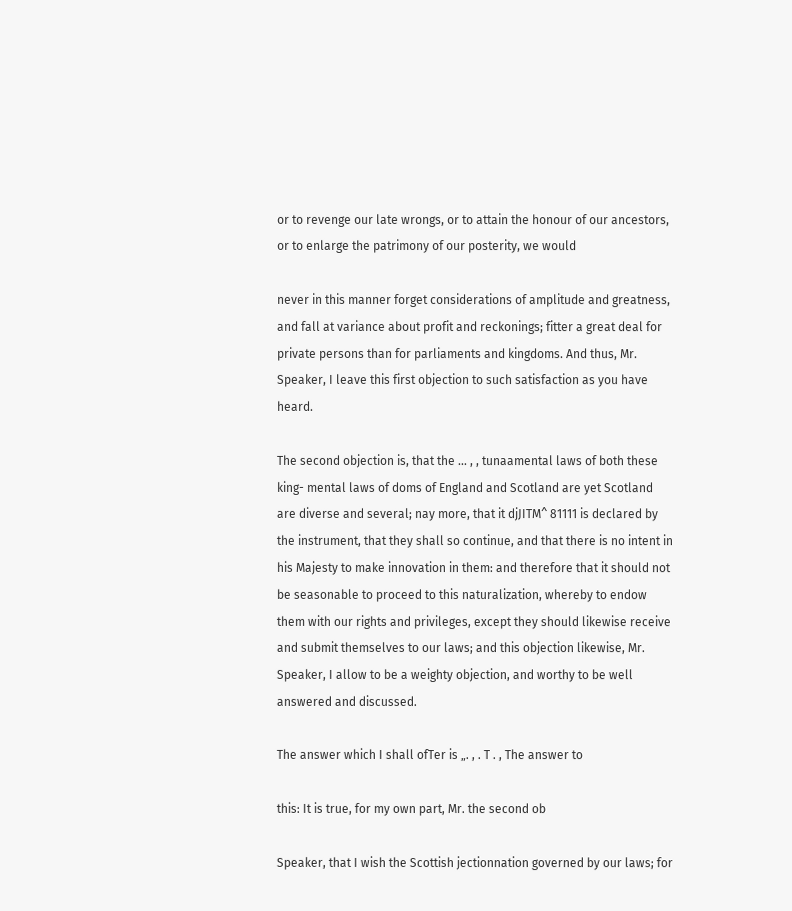or to revenge our late wrongs, or to attain the honour of our ancestors, or to enlarge the patrimony of our posterity, we would

never in this manner forget considerations of amplitude and greatness, and fall at variance about profit and reckonings; fitter a great deal for private persons than for parliaments and kingdoms. And thus, Mr. Speaker, I leave this first objection to such satisfaction as you have heard.

The second objection is, that the ... , , tunaamental laws of both these king- mental laws of doms of England and Scotland are yet Scotland are diverse and several; nay more, that it djJITM^ 81111 is declared by the instrument, that they shall so continue, and that there is no intent in his Majesty to make innovation in them: and therefore that it should not be seasonable to proceed to this naturalization, whereby to endow them with our rights and privileges, except they should likewise receive and submit themselves to our laws; and this objection likewise, Mr. Speaker, I allow to be a weighty objection, and worthy to be well answered and discussed.

The answer which I shall ofTer is „. , . T . , The answer to

this: It is true, for my own part, Mr. the second ob

Speaker, that I wish the Scottish jectionnation governed by our laws; for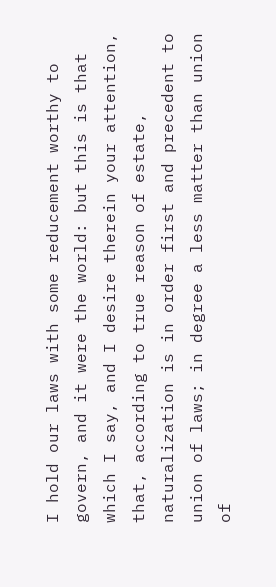I hold our laws with some reducement worthy to govern, and it were the world: but this is that which I say, and I desire therein your attention, that, according to true reason of estate, naturalization is in order first and precedent to union of laws; in degree a less matter than union of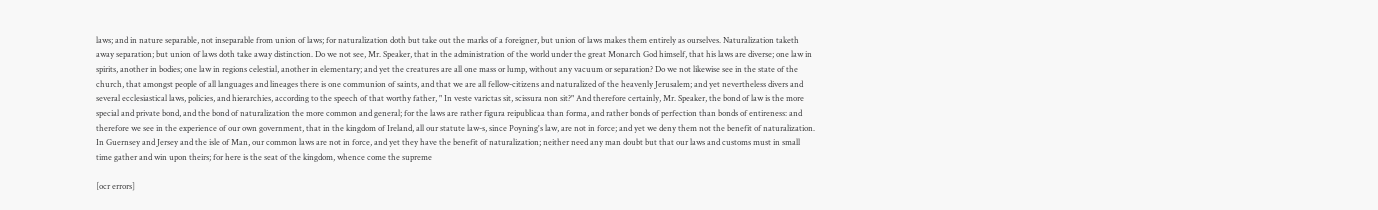laws; and in nature separable, not inseparable from union of laws; for naturalization doth but take out the marks of a foreigner, but union of laws makes them entirely as ourselves. Naturalization taketh away separation; but union of laws doth take away distinction. Do we not see, Mr. Speaker, that in the administration of the world under the great Monarch God himself, that his laws are diverse; one law in spirits, another in bodies; one law in regions celestial, another in elementary; and yet the creatures are all one mass or lump, without any vacuum or separation? Do we not likewise see in the state of the church, that amongst people of all languages and lineages there is one communion of saints, and that we are all fellow-citizens and naturalized of the heavenly Jerusalem; and yet nevertheless divers and several ecclesiastical laws, policies, and hierarchies, according to the speech of that worthy father, " In veste varictas sit, scissura non sit?" And therefore certainly, Mr. Speaker, the bond of law is the more special and private bond, and the bond of naturalization the more common and general; for the laws are rather figura reipublicaa than forma, and rather bonds of perfection than bonds of entireness: and therefore we see in the experience of our own government, that in the kingdom of Ireland, all our statute law-s, since Poyning's law, are not in force; and yet we deny them not the benefit of naturalization. In Guernsey and Jersey and the isle of Man, our common laws are not in force, and yet they have the benefit of naturalization; neither need any man doubt but that our laws and customs must in small time gather and win upon theirs; for here is the seat of the kingdom, whence come the supreme

[ocr errors]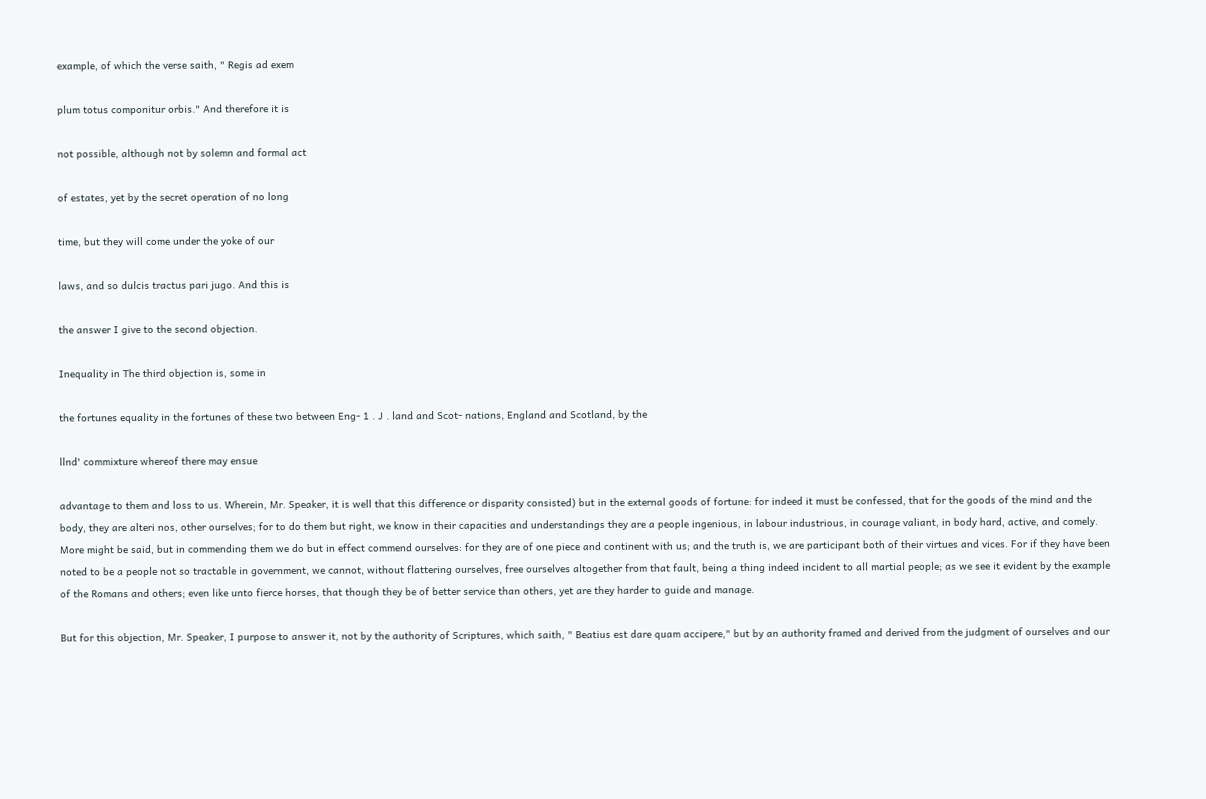example, of which the verse saith, " Regis ad exem

plum totus componitur orbis." And therefore it is

not possible, although not by solemn and formal act

of estates, yet by the secret operation of no long

time, but they will come under the yoke of our

laws, and so dulcis tractus pari jugo. And this is

the answer I give to the second objection.

Inequality in The third objection is, some in

the fortunes equality in the fortunes of these two between Eng- 1 . J . land and Scot- nations, England and Scotland, by the

llnd' commixture whereof there may ensue

advantage to them and loss to us. Wherein, Mr. Speaker, it is well that this difference or disparity consisted) but in the external goods of fortune: for indeed it must be confessed, that for the goods of the mind and the body, they are alteri nos, other ourselves; for to do them but right, we know in their capacities and understandings they are a people ingenious, in labour industrious, in courage valiant, in body hard, active, and comely. More might be said, but in commending them we do but in effect commend ourselves: for they are of one piece and continent with us; and the truth is, we are participant both of their virtues and vices. For if they have been noted to be a people not so tractable in government, we cannot, without flattering ourselves, free ourselves altogether from that fault, being a thing indeed incident to all martial people; as we see it evident by the example of the Romans and others; even like unto fierce horses, that though they be of better service than others, yet are they harder to guide and manage.

But for this objection, Mr. Speaker, I purpose to answer it, not by the authority of Scriptures, which saith, " Beatius est dare quam accipere," but by an authority framed and derived from the judgment of ourselves and our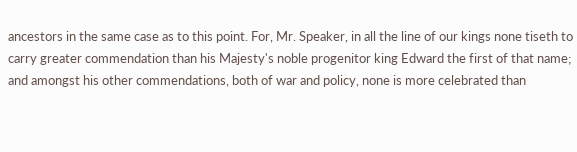ancestors in the same case as to this point. For, Mr. Speaker, in all the line of our kings none tiseth to carry greater commendation than his Majesty's noble progenitor king Edward the first of that name; and amongst his other commendations, both of war and policy, none is more celebrated than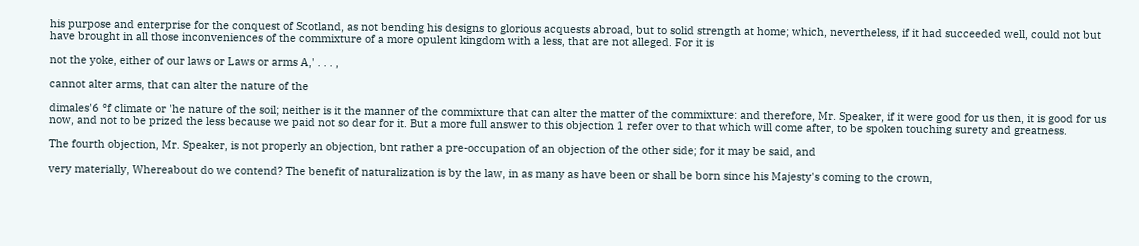his purpose and enterprise for the conquest of Scotland, as not bending his designs to glorious acquests abroad, but to solid strength at home; which, nevertheless, if it had succeeded well, could not but have brought in all those inconveniences of the commixture of a more opulent kingdom with a less, that are not alleged. For it is

not the yoke, either of our laws or Laws or arms A,' . . . ,

cannot alter arms, that can alter the nature of the

dimales'6 °f climate or 'he nature of the soil; neither is it the manner of the commixture that can alter the matter of the commixture: and therefore, Mr. Speaker, if it were good for us then, it is good for us now, and not to be prized the less because we paid not so dear for it. But a more full answer to this objection 1 refer over to that which will come after, to be spoken touching surety and greatness.

The fourth objection, Mr. Speaker, is not properly an objection, bnt rather a pre-occupation of an objection of the other side; for it may be said, and

very materially, Whereabout do we contend? The benefit of naturalization is by the law, in as many as have been or shall be born since his Majesty's coming to the crown,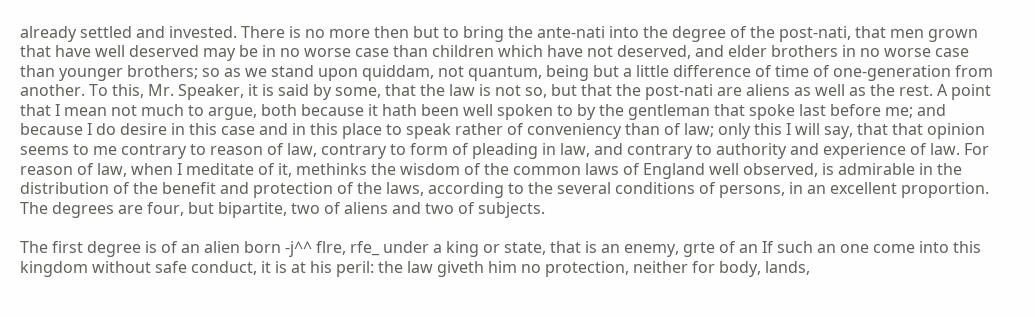already settled and invested. There is no more then but to bring the ante-nati into the degree of the post-nati, that men grown that have well deserved may be in no worse case than children which have not deserved, and elder brothers in no worse case than younger brothers; so as we stand upon quiddam, not quantum, being but a little difference of time of one-generation from another. To this, Mr. Speaker, it is said by some, that the law is not so, but that the post-nati are aliens as well as the rest. A point that I mean not much to argue, both because it hath been well spoken to by the gentleman that spoke last before me; and because I do desire in this case and in this place to speak rather of conveniency than of law; only this I will say, that that opinion seems to me contrary to reason of law, contrary to form of pleading in law, and contrary to authority and experience of law. For reason of law, when I meditate of it, methinks the wisdom of the common laws of England well observed, is admirable in the distribution of the benefit and protection of the laws, according to the several conditions of persons, in an excellent proportion. The degrees are four, but bipartite, two of aliens and two of subjects.

The first degree is of an alien born -j^^ flre, rfe_ under a king or state, that is an enemy, grte of an If such an one come into this kingdom without safe conduct, it is at his peril: the law giveth him no protection, neither for body, lands,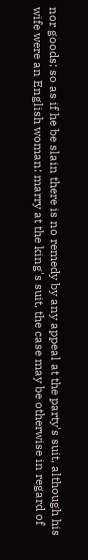nor goods; so as if he be slain there is no remedy by any appeal at the party's suit, although his wife were an English woman: marry at the king's suit, the case may be otherwise in regard of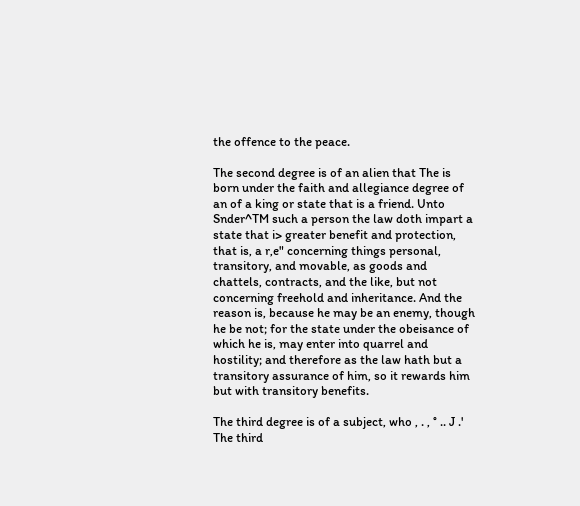the offence to the peace.

The second degree is of an alien that The is born under the faith and allegiance degree of an of a king or state that is a friend. Unto Snder^TM such a person the law doth impart a state that i> greater benefit and protection, that is, a r,e" concerning things personal, transitory, and movable, as goods and chattels, contracts, and the like, but not concerning freehold and inheritance. And the reason is, because he may be an enemy, though he be not; for the state under the obeisance of which he is, may enter into quarrel and hostility; and therefore as the law hath but a transitory assurance of him, so it rewards him but with transitory benefits.

The third degree is of a subject, who , . , ° .. J .' The third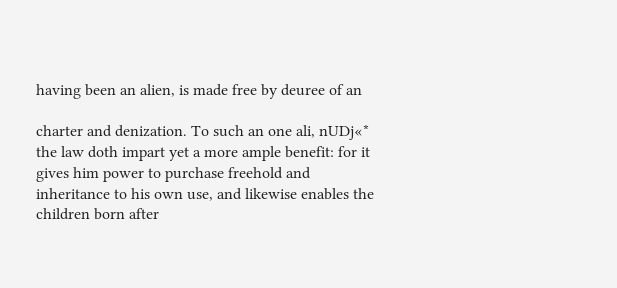having been an alien, is made free by deuree of an

charter and denization. To such an one ali, nUDj«* the law doth impart yet a more ample benefit: for it gives him power to purchase freehold and inheritance to his own use, and likewise enables the children born after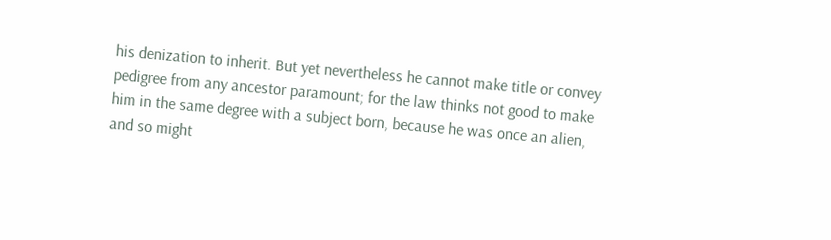his denization to inherit. But yet nevertheless he cannot make title or convey pedigree from any ancestor paramount; for the law thinks not good to make him in the same degree with a subject born, because he was once an alien, and so might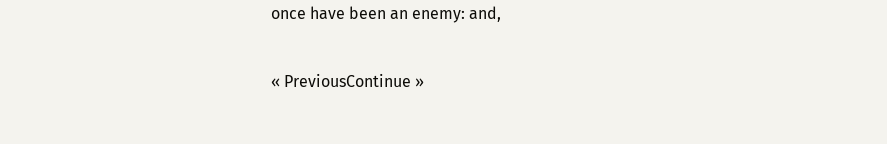once have been an enemy: and,

« PreviousContinue »